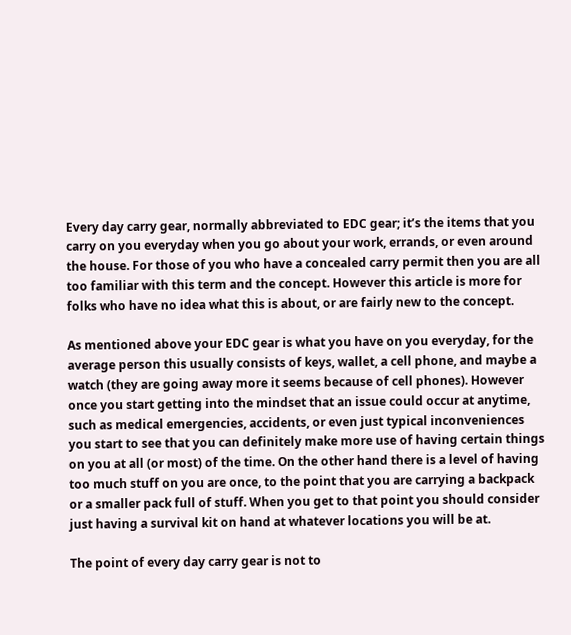Every day carry gear, normally abbreviated to EDC gear; it’s the items that you carry on you everyday when you go about your work, errands, or even around the house. For those of you who have a concealed carry permit then you are all too familiar with this term and the concept. However this article is more for folks who have no idea what this is about, or are fairly new to the concept.

As mentioned above your EDC gear is what you have on you everyday, for the average person this usually consists of keys, wallet, a cell phone, and maybe a watch (they are going away more it seems because of cell phones). However once you start getting into the mindset that an issue could occur at anytime, such as medical emergencies, accidents, or even just typical inconveniences you start to see that you can definitely make more use of having certain things on you at all (or most) of the time. On the other hand there is a level of having too much stuff on you are once, to the point that you are carrying a backpack or a smaller pack full of stuff. When you get to that point you should consider just having a survival kit on hand at whatever locations you will be at.

The point of every day carry gear is not to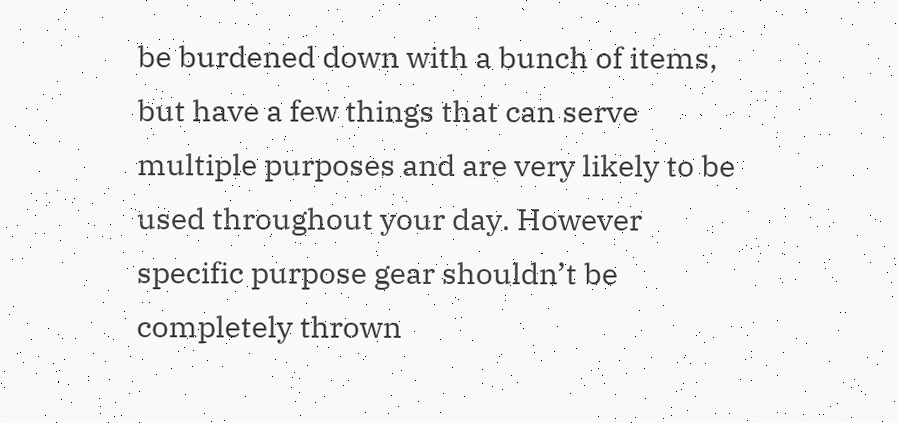be burdened down with a bunch of items, but have a few things that can serve multiple purposes and are very likely to be used throughout your day. However specific purpose gear shouldn’t be completely thrown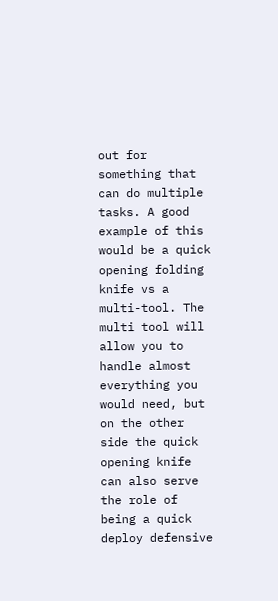out for something that can do multiple tasks. A good example of this would be a quick opening folding knife vs a multi-tool. The multi tool will allow you to handle almost everything you would need, but on the other side the quick opening knife can also serve the role of being a quick deploy defensive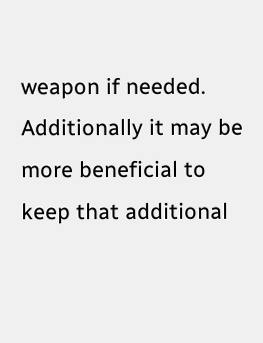weapon if needed. Additionally it may be more beneficial to keep that additional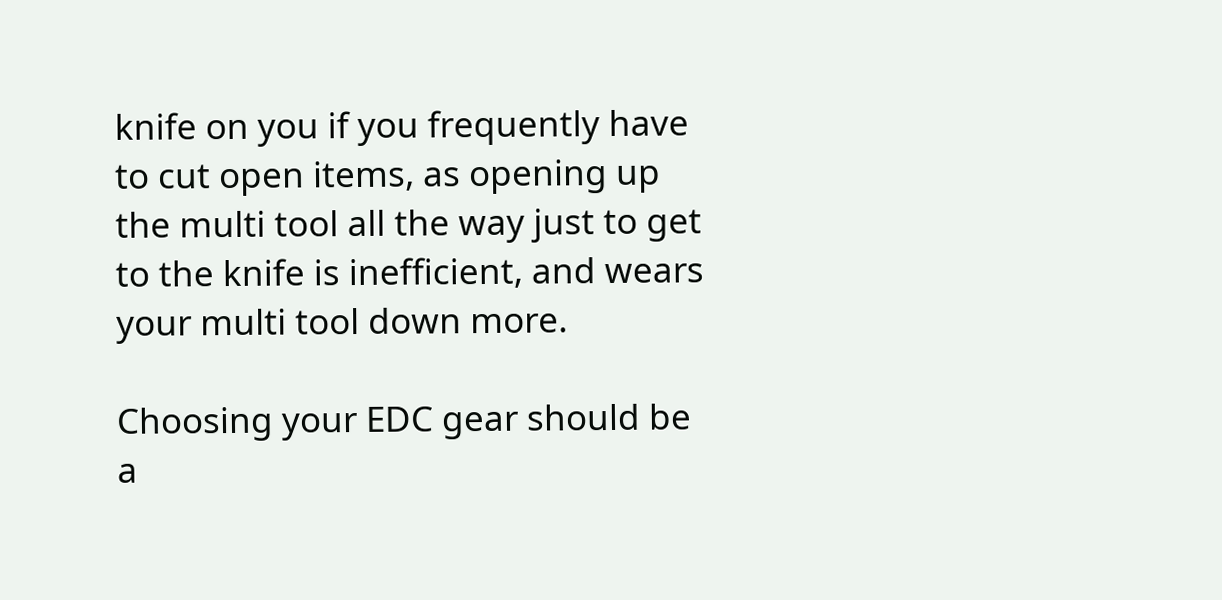knife on you if you frequently have to cut open items, as opening up the multi tool all the way just to get to the knife is inefficient, and wears your multi tool down more.

Choosing your EDC gear should be a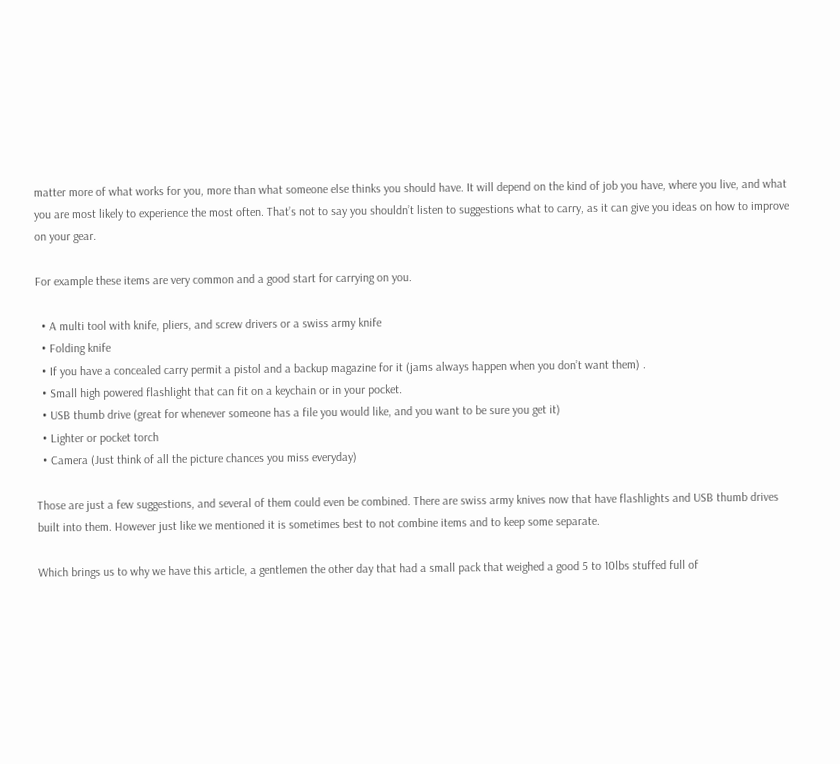matter more of what works for you, more than what someone else thinks you should have. It will depend on the kind of job you have, where you live, and what you are most likely to experience the most often. That’s not to say you shouldn’t listen to suggestions what to carry, as it can give you ideas on how to improve on your gear.

For example these items are very common and a good start for carrying on you.

  • A multi tool with knife, pliers, and screw drivers or a swiss army knife
  • Folding knife
  • If you have a concealed carry permit a pistol and a backup magazine for it (jams always happen when you don’t want them) .
  • Small high powered flashlight that can fit on a keychain or in your pocket.
  • USB thumb drive (great for whenever someone has a file you would like, and you want to be sure you get it)
  • Lighter or pocket torch
  • Camera (Just think of all the picture chances you miss everyday)

Those are just a few suggestions, and several of them could even be combined. There are swiss army knives now that have flashlights and USB thumb drives built into them. However just like we mentioned it is sometimes best to not combine items and to keep some separate.

Which brings us to why we have this article, a gentlemen the other day that had a small pack that weighed a good 5 to 10lbs stuffed full of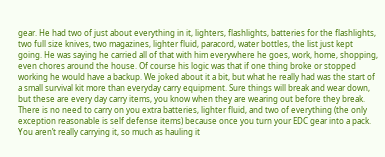gear. He had two of just about everything in it, lighters, flashlights, batteries for the flashlights, two full size knives, two magazines, lighter fluid, paracord, water bottles, the list just kept going. He was saying he carried all of that with him everywhere he goes, work, home, shopping, even chores around the house. Of course his logic was that if one thing broke or stopped working he would have a backup. We joked about it a bit, but what he really had was the start of a small survival kit more than everyday carry equipment. Sure things will break and wear down, but these are every day carry items, you know when they are wearing out before they break. There is no need to carry on you extra batteries, lighter fluid, and two of everything (the only exception reasonable is self defense items) because once you turn your EDC gear into a pack. You aren’t really carrying it, so much as hauling it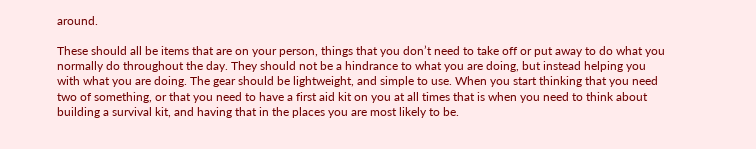around.

These should all be items that are on your person, things that you don’t need to take off or put away to do what you normally do throughout the day. They should not be a hindrance to what you are doing, but instead helping you with what you are doing. The gear should be lightweight, and simple to use. When you start thinking that you need two of something, or that you need to have a first aid kit on you at all times that is when you need to think about building a survival kit, and having that in the places you are most likely to be.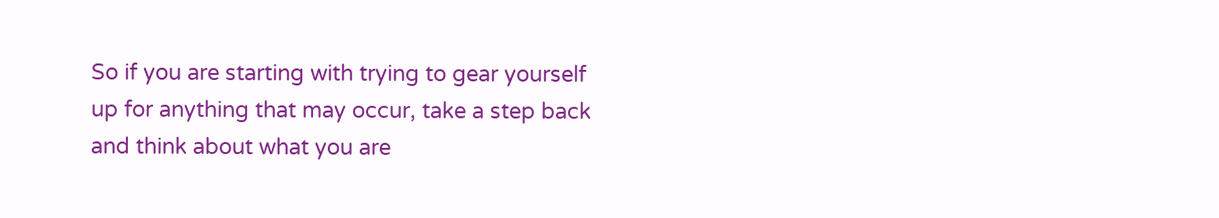So if you are starting with trying to gear yourself up for anything that may occur, take a step back and think about what you are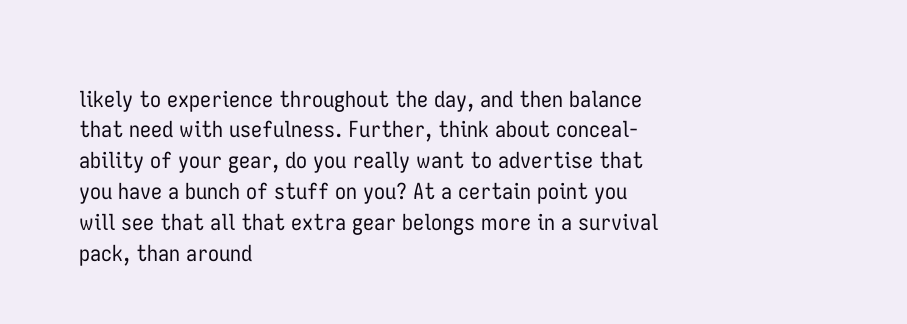likely to experience throughout the day, and then balance that need with usefulness. Further, think about conceal-ability of your gear, do you really want to advertise that you have a bunch of stuff on you? At a certain point you will see that all that extra gear belongs more in a survival pack, than around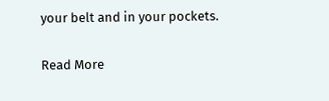your belt and in your pockets.

Read More